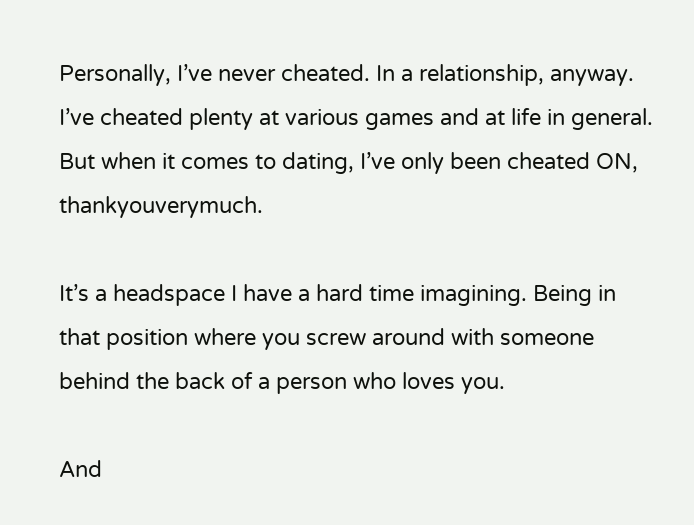Personally, I’ve never cheated. In a relationship, anyway. I’ve cheated plenty at various games and at life in general. But when it comes to dating, I’ve only been cheated ON, thankyouverymuch.

It’s a headspace I have a hard time imagining. Being in that position where you screw around with someone behind the back of a person who loves you.

And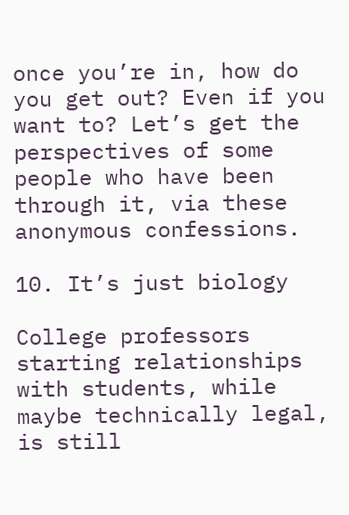once you’re in, how do you get out? Even if you want to? Let’s get the perspectives of some people who have been through it, via these anonymous confessions.

10. It’s just biology

College professors starting relationships with students, while maybe technically legal, is still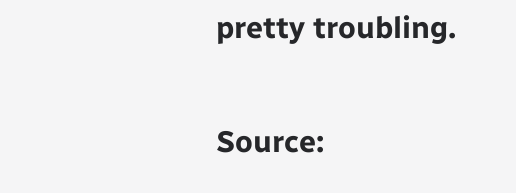pretty troubling.

Source: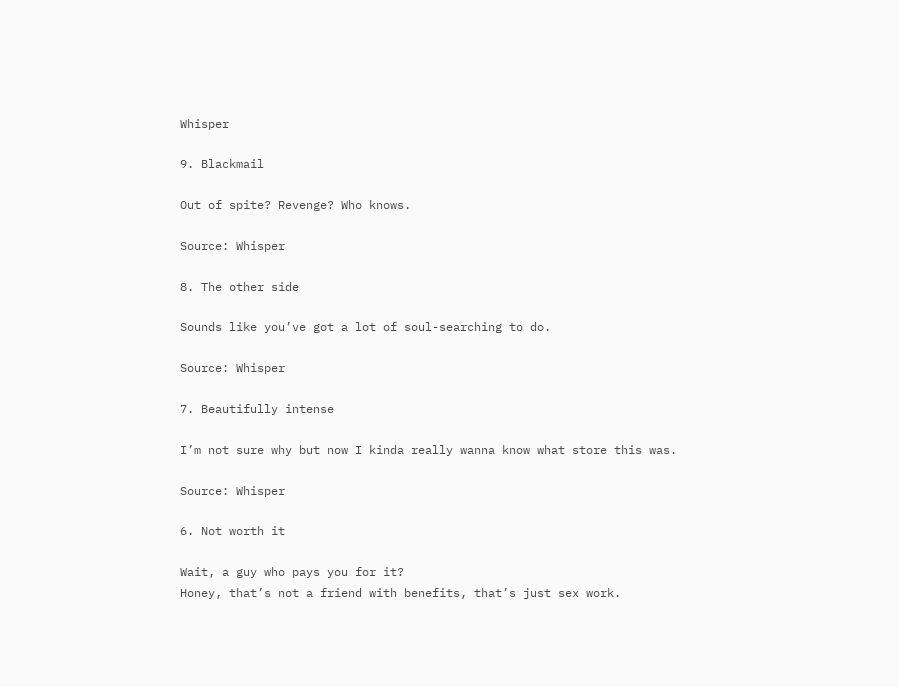Whisper

9. Blackmail

Out of spite? Revenge? Who knows.

Source: Whisper

8. The other side

Sounds like you’ve got a lot of soul-searching to do.

Source: Whisper

7. Beautifully intense

I’m not sure why but now I kinda really wanna know what store this was.

Source: Whisper

6. Not worth it

Wait, a guy who pays you for it?
Honey, that’s not a friend with benefits, that’s just sex work.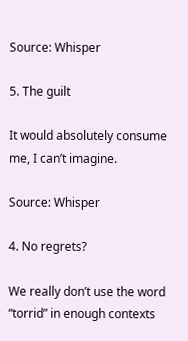Source: Whisper

5. The guilt

It would absolutely consume me, I can’t imagine.

Source: Whisper

4. No regrets?

We really don’t use the word “torrid” in enough contexts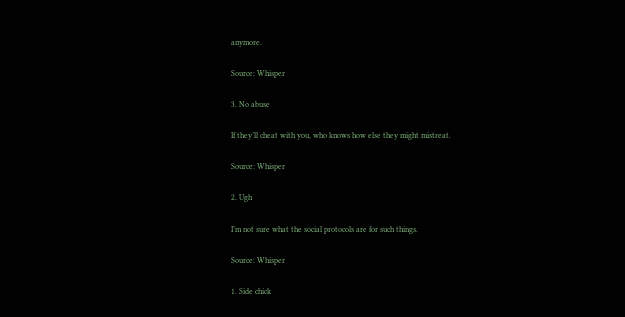anymore.

Source: Whisper

3. No abuse

If they’ll cheat with you, who knows how else they might mistreat.

Source: Whisper

2. Ugh

I’m not sure what the social protocols are for such things.

Source: Whisper

1. Side chick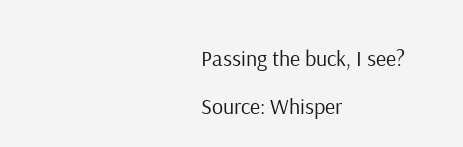Passing the buck, I see?

Source: Whisper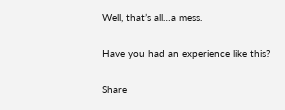Well, that’s all…a mess.

Have you had an experience like this?

Share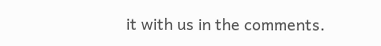it with us in the comments.